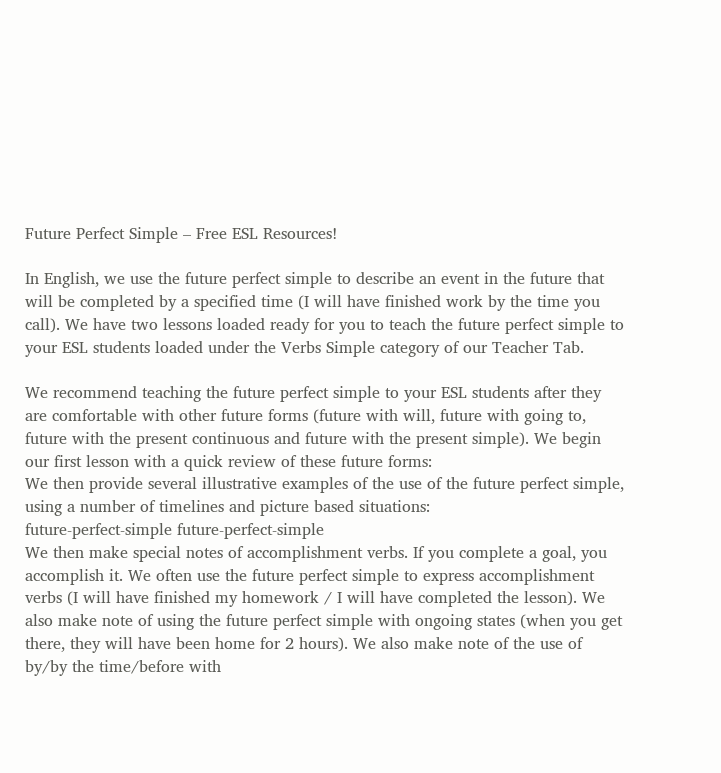Future Perfect Simple – Free ESL Resources!

In English, we use the future perfect simple to describe an event in the future that will be completed by a specified time (I will have finished work by the time you call). We have two lessons loaded ready for you to teach the future perfect simple to your ESL students loaded under the Verbs Simple category of our Teacher Tab.

We recommend teaching the future perfect simple to your ESL students after they are comfortable with other future forms (future with will, future with going to, future with the present continuous and future with the present simple). We begin our first lesson with a quick review of these future forms:
We then provide several illustrative examples of the use of the future perfect simple, using a number of timelines and picture based situations:
future-perfect-simple future-perfect-simple
We then make special notes of accomplishment verbs. If you complete a goal, you accomplish it. We often use the future perfect simple to express accomplishment verbs (I will have finished my homework / I will have completed the lesson). We also make note of using the future perfect simple with ongoing states (when you get there, they will have been home for 2 hours). We also make note of the use of by/by the time/before with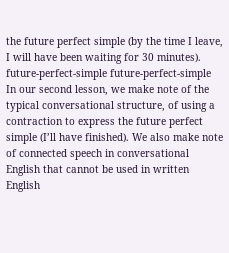the future perfect simple (by the time I leave, I will have been waiting for 30 minutes).
future-perfect-simple future-perfect-simple
In our second lesson, we make note of the typical conversational structure, of using a contraction to express the future perfect simple (I’ll have finished). We also make note of connected speech in conversational English that cannot be used in written English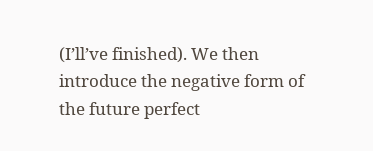(I’ll’ve finished). We then introduce the negative form of the future perfect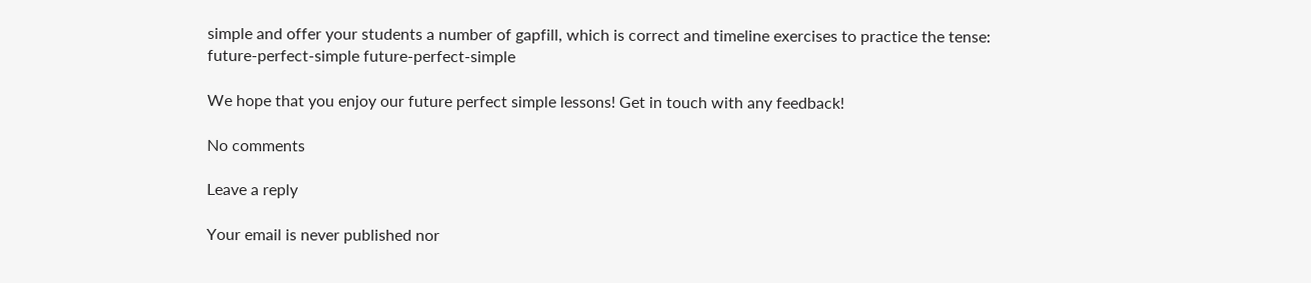simple and offer your students a number of gapfill, which is correct and timeline exercises to practice the tense:
future-perfect-simple future-perfect-simple

We hope that you enjoy our future perfect simple lessons! Get in touch with any feedback!

No comments

Leave a reply

Your email is never published nor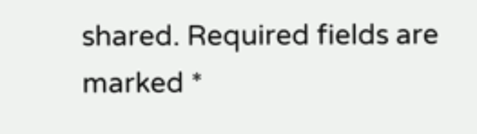shared. Required fields are marked *